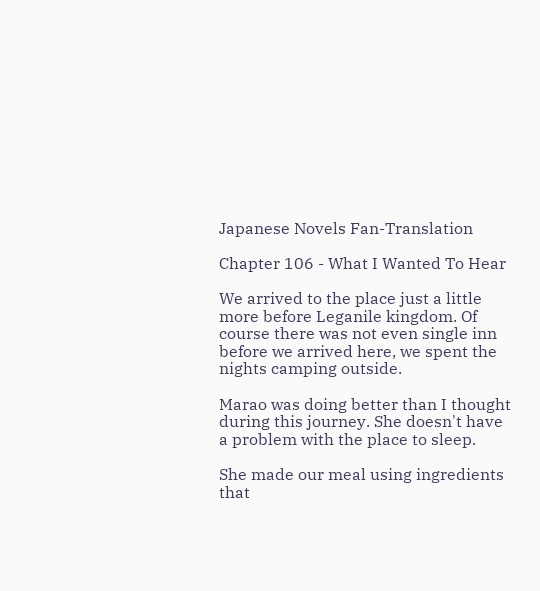Japanese Novels Fan-Translation

Chapter 106 - What I Wanted To Hear

We arrived to the place just a little more before Leganile kingdom. Of course there was not even single inn before we arrived here, we spent the nights camping outside.

Marao was doing better than I thought during this journey. She doesn't have a problem with the place to sleep.

She made our meal using ingredients that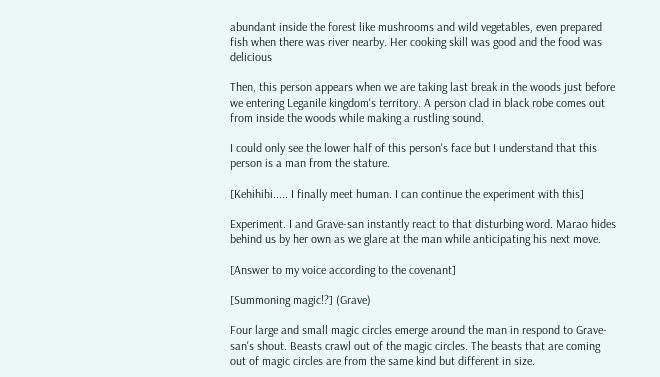abundant inside the forest like mushrooms and wild vegetables, even prepared fish when there was river nearby. Her cooking skill was good and the food was delicious

Then, this person appears when we are taking last break in the woods just before we entering Leganile kingdom's territory. A person clad in black robe comes out from inside the woods while making a rustling sound.

I could only see the lower half of this person's face but I understand that this person is a man from the stature.

[Kehihihi..... I finally meet human. I can continue the experiment with this]

Experiment. I and Grave-san instantly react to that disturbing word. Marao hides behind us by her own as we glare at the man while anticipating his next move.

[Answer to my voice according to the covenant]

[Summoning magic!?] (Grave)

Four large and small magic circles emerge around the man in respond to Grave-san's shout. Beasts crawl out of the magic circles. The beasts that are coming out of magic circles are from the same kind but different in size.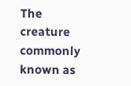The creature commonly known as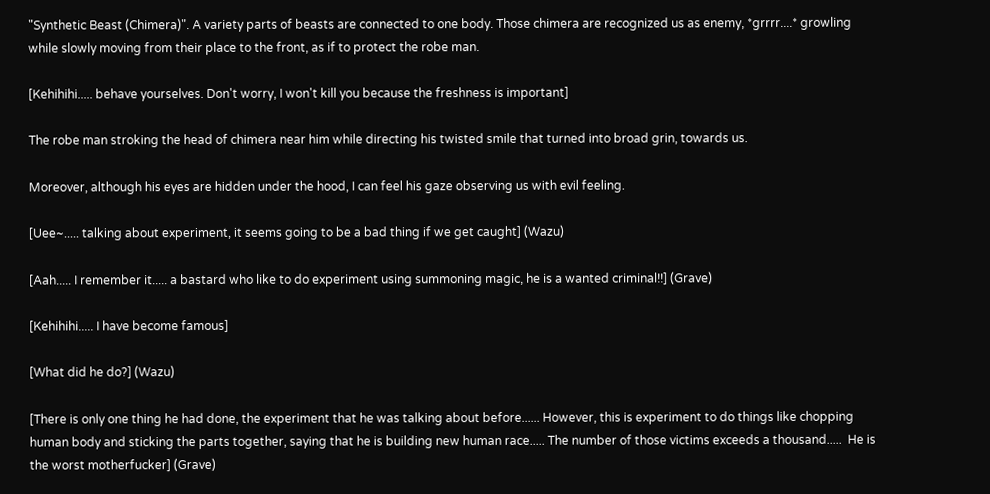"Synthetic Beast (Chimera)". A variety parts of beasts are connected to one body. Those chimera are recognized us as enemy, *grrrr....* growling while slowly moving from their place to the front, as if to protect the robe man.

[Kehihihi..... behave yourselves. Don't worry, I won't kill you because the freshness is important]

The robe man stroking the head of chimera near him while directing his twisted smile that turned into broad grin, towards us.

Moreover, although his eyes are hidden under the hood, I can feel his gaze observing us with evil feeling.

[Uee~..... talking about experiment, it seems going to be a bad thing if we get caught] (Wazu)

[Aah..... I remember it..... a bastard who like to do experiment using summoning magic, he is a wanted criminal!!] (Grave)

[Kehihihi..... I have become famous]

[What did he do?] (Wazu)

[There is only one thing he had done, the experiment that he was talking about before...... However, this is experiment to do things like chopping human body and sticking the parts together, saying that he is building new human race..... The number of those victims exceeds a thousand.....  He is the worst motherfucker] (Grave)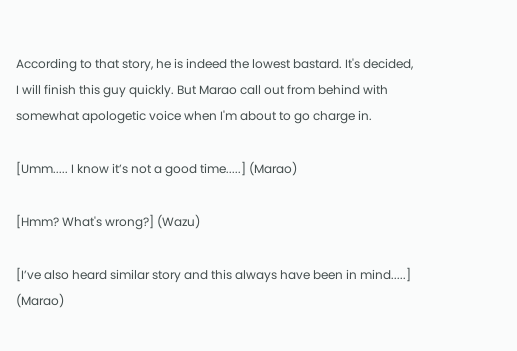According to that story, he is indeed the lowest bastard. It's decided, I will finish this guy quickly. But Marao call out from behind with somewhat apologetic voice when I'm about to go charge in.

[Umm..... I know it’s not a good time.....] (Marao)

[Hmm? What's wrong?] (Wazu)

[I’ve also heard similar story and this always have been in mind.....] (Marao)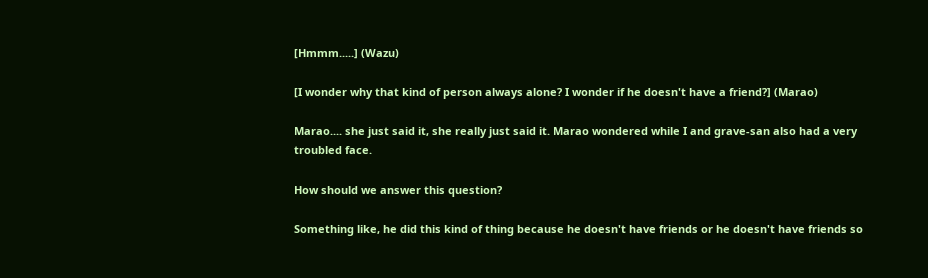[Hmmm.....] (Wazu)

[I wonder why that kind of person always alone? I wonder if he doesn't have a friend?] (Marao)

Marao.... she just said it, she really just said it. Marao wondered while I and grave-san also had a very troubled face.

How should we answer this question?

Something like, he did this kind of thing because he doesn't have friends or he doesn't have friends so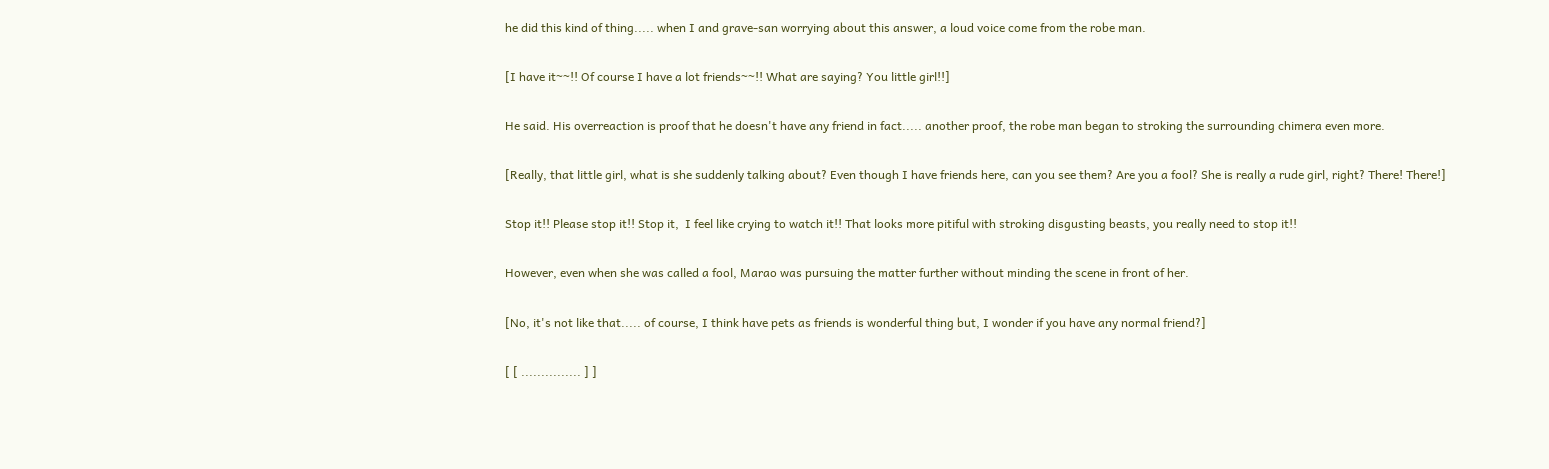he did this kind of thing..... when I and grave-san worrying about this answer, a loud voice come from the robe man.

[I have it~~!! Of course I have a lot friends~~!! What are saying? You little girl!!]

He said. His overreaction is proof that he doesn't have any friend in fact..... another proof, the robe man began to stroking the surrounding chimera even more.

[Really, that little girl, what is she suddenly talking about? Even though I have friends here, can you see them? Are you a fool? She is really a rude girl, right? There! There!]

Stop it!! Please stop it!! Stop it,  I feel like crying to watch it!! That looks more pitiful with stroking disgusting beasts, you really need to stop it!!

However, even when she was called a fool, Marao was pursuing the matter further without minding the scene in front of her.

[No, it's not like that..... of course, I think have pets as friends is wonderful thing but, I wonder if you have any normal friend?]

[ [ ............... ] ]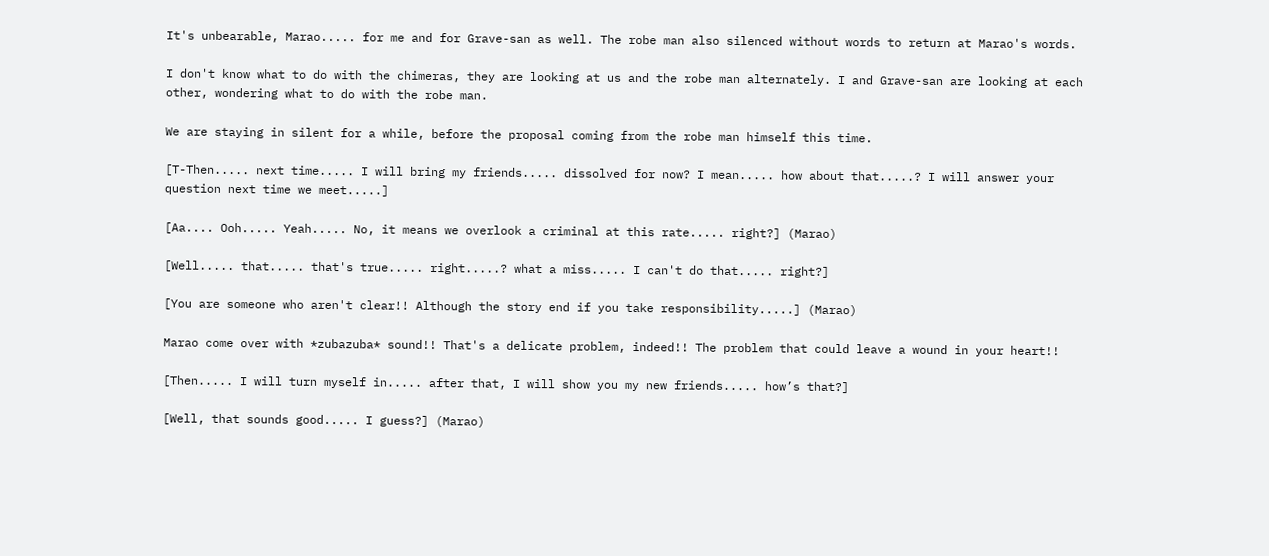It's unbearable, Marao..... for me and for Grave-san as well. The robe man also silenced without words to return at Marao's words.

I don't know what to do with the chimeras, they are looking at us and the robe man alternately. I and Grave-san are looking at each other, wondering what to do with the robe man.

We are staying in silent for a while, before the proposal coming from the robe man himself this time.

[T-Then..... next time..... I will bring my friends..... dissolved for now? I mean..... how about that.....? I will answer your question next time we meet.....]

[Aa.... Ooh..... Yeah..... No, it means we overlook a criminal at this rate..... right?] (Marao)

[Well..... that..... that's true..... right.....? what a miss..... I can't do that..... right?]

[You are someone who aren't clear!! Although the story end if you take responsibility.....] (Marao)

Marao come over with *zubazuba* sound!! That's a delicate problem, indeed!! The problem that could leave a wound in your heart!!

[Then..... I will turn myself in..... after that, I will show you my new friends..... how’s that?]

[Well, that sounds good..... I guess?] (Marao)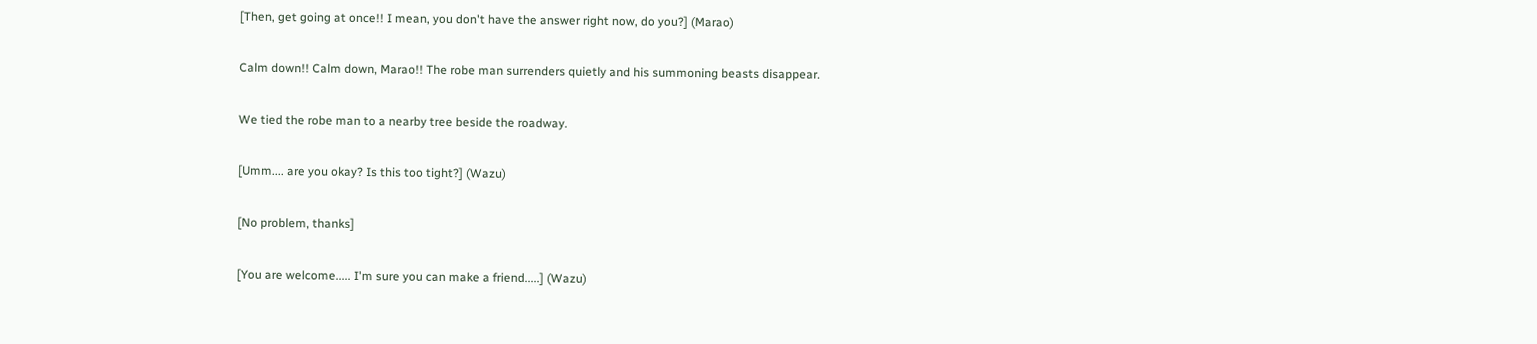[Then, get going at once!! I mean, you don't have the answer right now, do you?] (Marao)

Calm down!! Calm down, Marao!! The robe man surrenders quietly and his summoning beasts disappear.

We tied the robe man to a nearby tree beside the roadway.

[Umm.... are you okay? Is this too tight?] (Wazu)

[No problem, thanks]

[You are welcome..... I'm sure you can make a friend.....] (Wazu)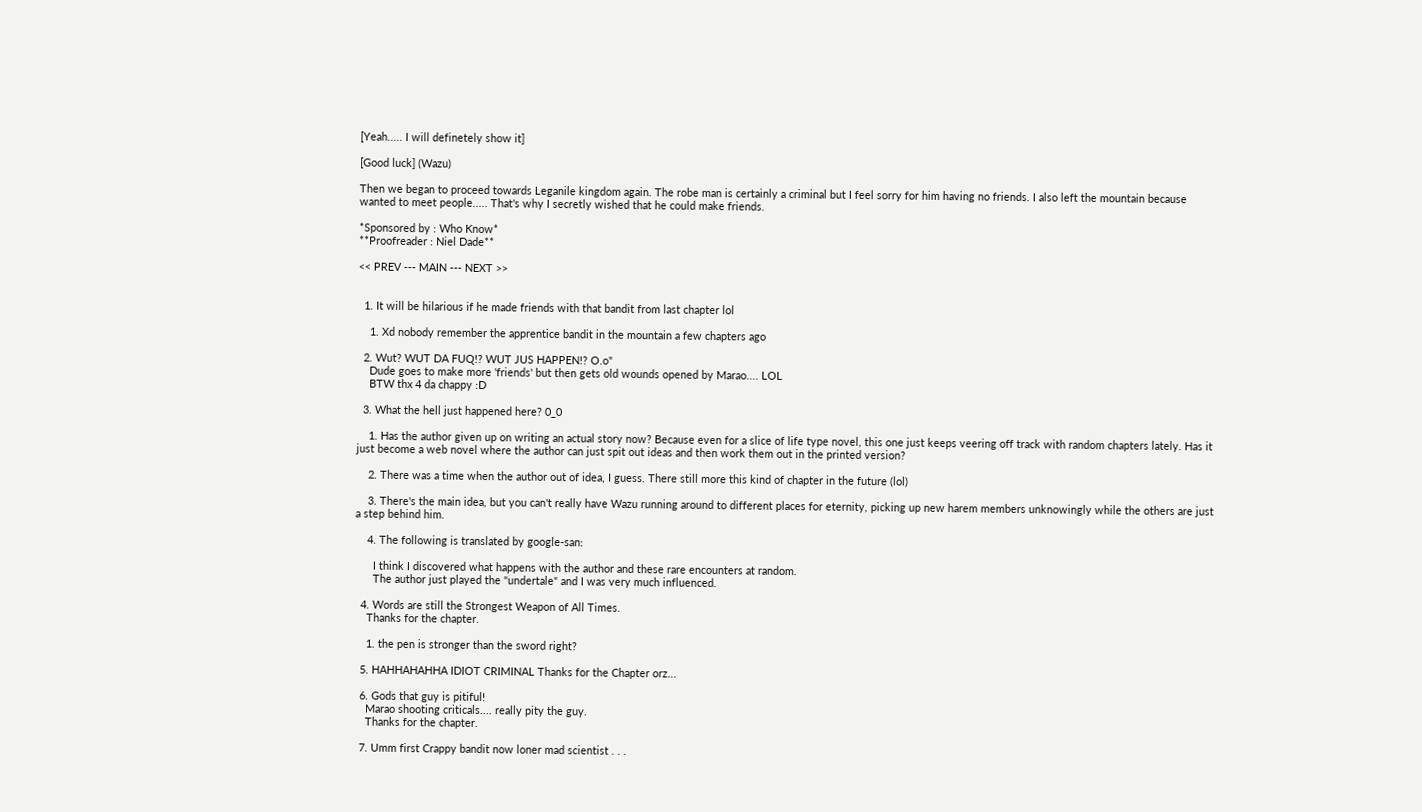[Yeah..... I will definetely show it]

[Good luck] (Wazu)

Then we began to proceed towards Leganile kingdom again. The robe man is certainly a criminal but I feel sorry for him having no friends. I also left the mountain because wanted to meet people..... That's why I secretly wished that he could make friends.

*Sponsored by : Who Know*
**Proofreader : Niel Dade**

<< PREV --- MAIN --- NEXT >>


  1. It will be hilarious if he made friends with that bandit from last chapter lol

    1. Xd nobody remember the apprentice bandit in the mountain a few chapters ago

  2. Wut? WUT DA FUQ!? WUT JUS HAPPEN!? O.o"
    Dude goes to make more 'friends' but then gets old wounds opened by Marao.... LOL
    BTW thx 4 da chappy :D

  3. What the hell just happened here? 0_0

    1. Has the author given up on writing an actual story now? Because even for a slice of life type novel, this one just keeps veering off track with random chapters lately. Has it just become a web novel where the author can just spit out ideas and then work them out in the printed version?

    2. There was a time when the author out of idea, I guess. There still more this kind of chapter in the future (lol)

    3. There's the main idea, but you can't really have Wazu running around to different places for eternity, picking up new harem members unknowingly while the others are just a step behind him.

    4. The following is translated by google-san:

      I think I discovered what happens with the author and these rare encounters at random.
      The author just played the "undertale" and I was very much influenced.

  4. Words are still the Strongest Weapon of All Times.
    Thanks for the chapter.

    1. the pen is stronger than the sword right?

  5. HAHHAHAHHA IDIOT CRIMINAL Thanks for the Chapter orz...

  6. Gods that guy is pitiful!
    Marao shooting criticals.... really pity the guy.
    Thanks for the chapter.

  7. Umm first Crappy bandit now loner mad scientist . . .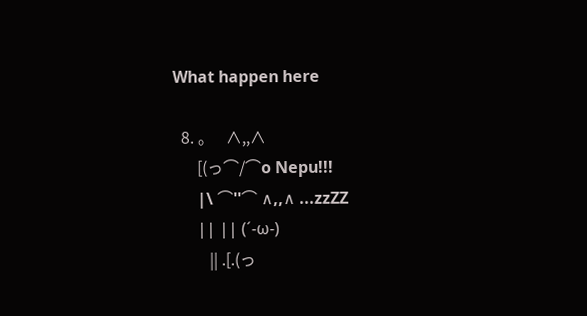What happen here

  8. 。   ∧,,∧
      [(っ⌒/⌒o Nepu!!!
      |\ ⌒''⌒ ∧,,∧ ...zzZZ
      || || (´-ω-)
         || .[.(っ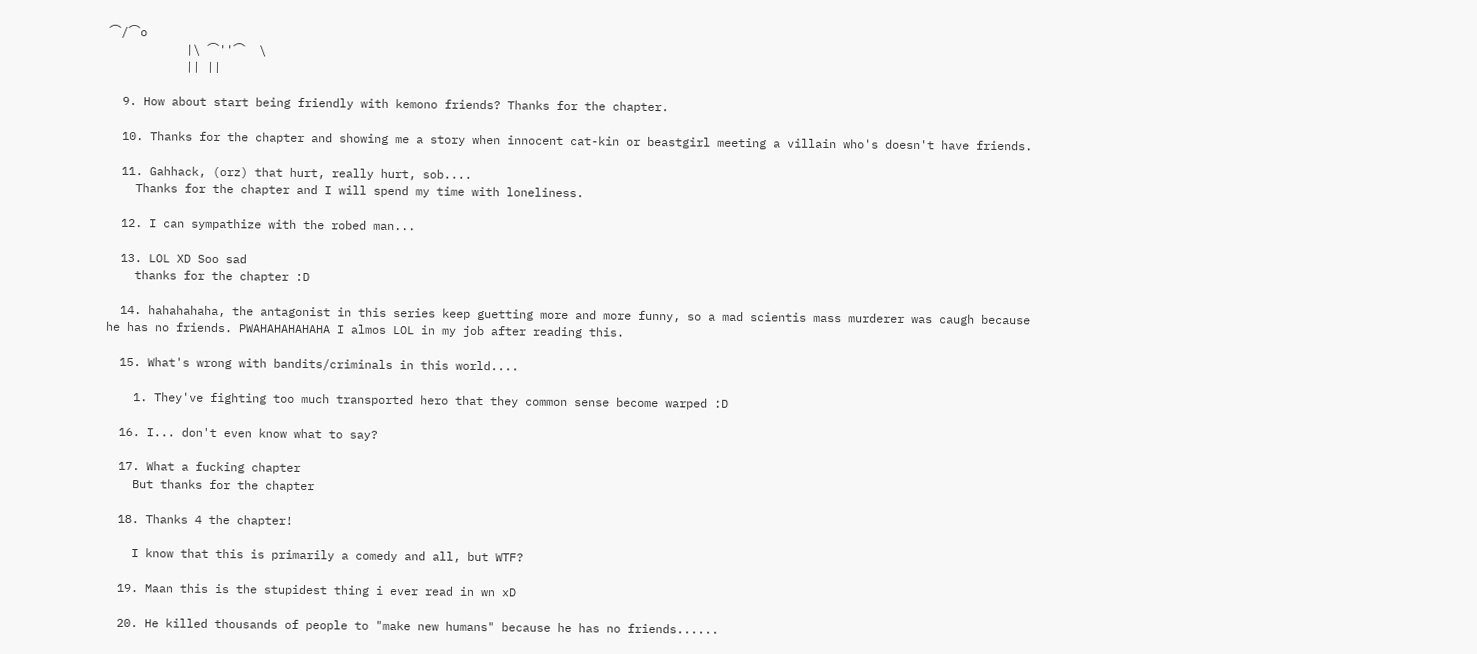⌒/⌒o
           |\ ⌒''⌒  \
           || ||

  9. How about start being friendly with kemono friends? Thanks for the chapter.

  10. Thanks for the chapter and showing me a story when innocent cat-kin or beastgirl meeting a villain who's doesn't have friends.

  11. Gahhack, (orz) that hurt, really hurt, sob....
    Thanks for the chapter and I will spend my time with loneliness.

  12. I can sympathize with the robed man...

  13. LOL XD Soo sad
    thanks for the chapter :D

  14. hahahahaha, the antagonist in this series keep guetting more and more funny, so a mad scientis mass murderer was caugh because he has no friends. PWAHAHAHAHAHA I almos LOL in my job after reading this.

  15. What's wrong with bandits/criminals in this world....

    1. They've fighting too much transported hero that they common sense become warped :D

  16. I... don't even know what to say?

  17. What a fucking chapter
    But thanks for the chapter

  18. Thanks 4 the chapter!

    I know that this is primarily a comedy and all, but WTF?

  19. Maan this is the stupidest thing i ever read in wn xD

  20. He killed thousands of people to "make new humans" because he has no friends......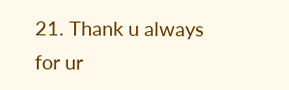21. Thank u always for ur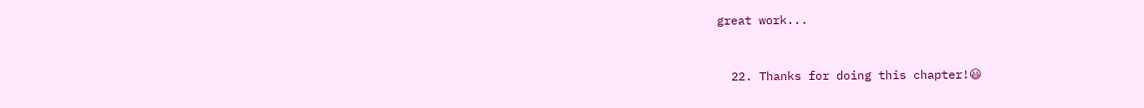great work...


  22. Thanks for doing this chapter!😃